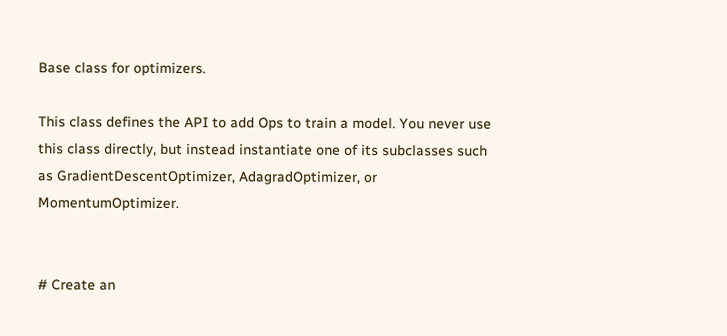Base class for optimizers.

This class defines the API to add Ops to train a model. You never use this class directly, but instead instantiate one of its subclasses such as GradientDescentOptimizer, AdagradOptimizer, or MomentumOptimizer.


# Create an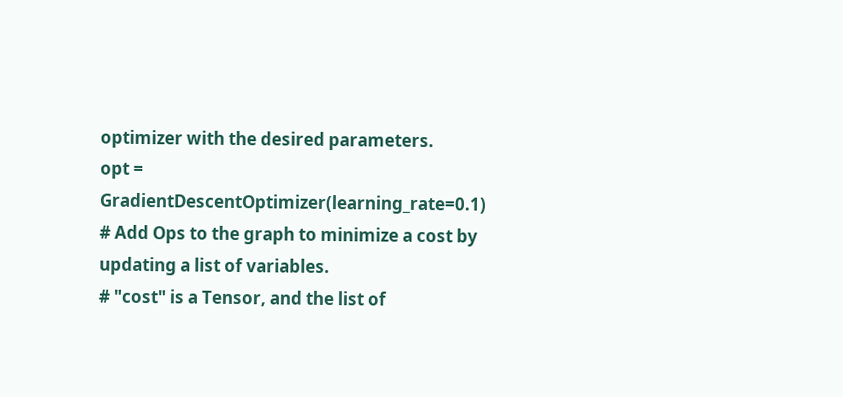optimizer with the desired parameters.
opt = GradientDescentOptimizer(learning_rate=0.1)
# Add Ops to the graph to minimize a cost by updating a list of variables.
# "cost" is a Tensor, and the list of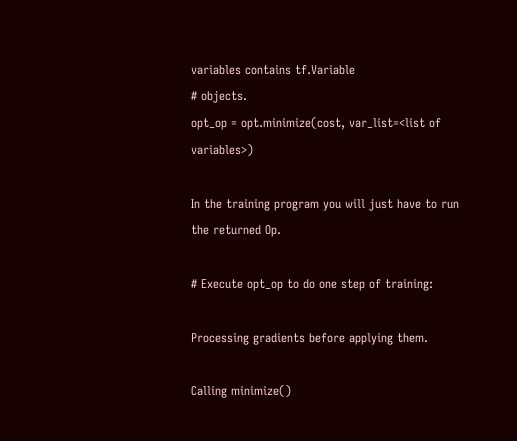variables contains tf.Variable
# objects.
opt_op = opt.minimize(cost, var_list=<list of variables>)

In the training program you will just have to run the returned Op.

# Execute opt_op to do one step of training:

Processing gradients before applying them.

Calling minimize()